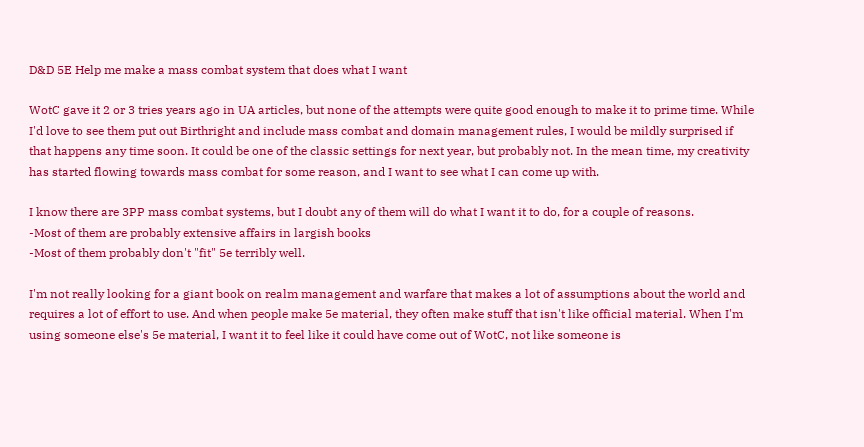D&D 5E Help me make a mass combat system that does what I want

WotC gave it 2 or 3 tries years ago in UA articles, but none of the attempts were quite good enough to make it to prime time. While I'd love to see them put out Birthright and include mass combat and domain management rules, I would be mildly surprised if that happens any time soon. It could be one of the classic settings for next year, but probably not. In the mean time, my creativity has started flowing towards mass combat for some reason, and I want to see what I can come up with.

I know there are 3PP mass combat systems, but I doubt any of them will do what I want it to do, for a couple of reasons.
-Most of them are probably extensive affairs in largish books
-Most of them probably don't "fit" 5e terribly well.

I'm not really looking for a giant book on realm management and warfare that makes a lot of assumptions about the world and requires a lot of effort to use. And when people make 5e material, they often make stuff that isn't like official material. When I'm using someone else's 5e material, I want it to feel like it could have come out of WotC, not like someone is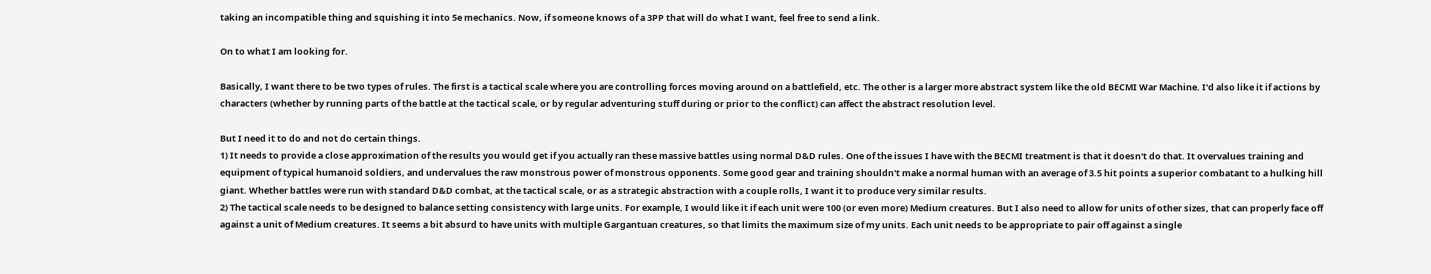taking an incompatible thing and squishing it into 5e mechanics. Now, if someone knows of a 3PP that will do what I want, feel free to send a link.

On to what I am looking for.

Basically, I want there to be two types of rules. The first is a tactical scale where you are controlling forces moving around on a battlefield, etc. The other is a larger more abstract system like the old BECMI War Machine. I'd also like it if actions by characters (whether by running parts of the battle at the tactical scale, or by regular adventuring stuff during or prior to the conflict) can affect the abstract resolution level.

But I need it to do and not do certain things.
1) It needs to provide a close approximation of the results you would get if you actually ran these massive battles using normal D&D rules. One of the issues I have with the BECMI treatment is that it doesn't do that. It overvalues training and equipment of typical humanoid soldiers, and undervalues the raw monstrous power of monstrous opponents. Some good gear and training shouldn't make a normal human with an average of 3.5 hit points a superior combatant to a hulking hill giant. Whether battles were run with standard D&D combat, at the tactical scale, or as a strategic abstraction with a couple rolls, I want it to produce very similar results.
2) The tactical scale needs to be designed to balance setting consistency with large units. For example, I would like it if each unit were 100 (or even more) Medium creatures. But I also need to allow for units of other sizes, that can properly face off against a unit of Medium creatures. It seems a bit absurd to have units with multiple Gargantuan creatures, so that limits the maximum size of my units. Each unit needs to be appropriate to pair off against a single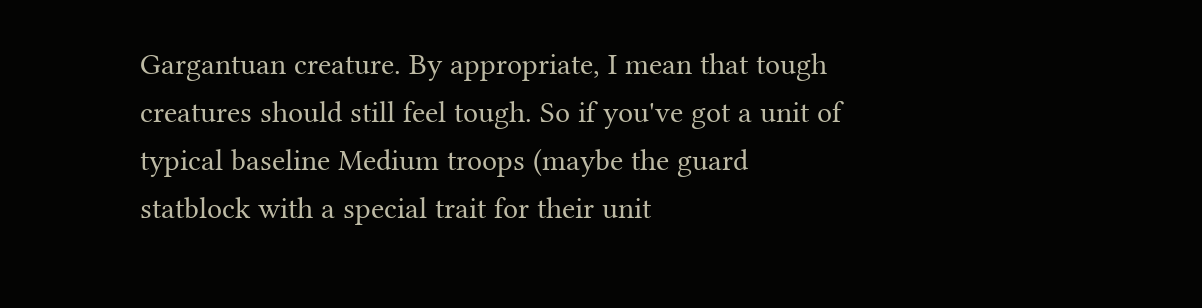Gargantuan creature. By appropriate, I mean that tough creatures should still feel tough. So if you've got a unit of typical baseline Medium troops (maybe the guard statblock with a special trait for their unit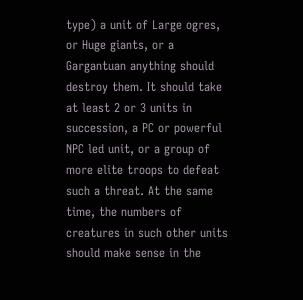type) a unit of Large ogres, or Huge giants, or a Gargantuan anything should destroy them. It should take at least 2 or 3 units in succession, a PC or powerful NPC led unit, or a group of more elite troops to defeat such a threat. At the same time, the numbers of creatures in such other units should make sense in the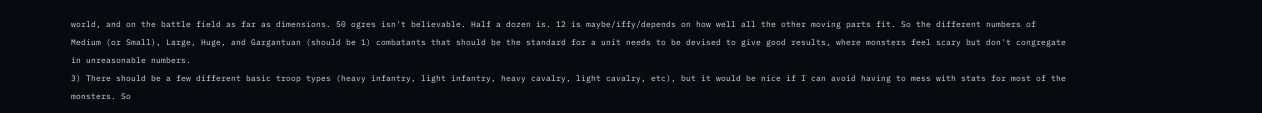world, and on the battle field as far as dimensions. 50 ogres isn't believable. Half a dozen is. 12 is maybe/iffy/depends on how well all the other moving parts fit. So the different numbers of Medium (or Small), Large, Huge, and Gargantuan (should be 1) combatants that should be the standard for a unit needs to be devised to give good results, where monsters feel scary but don't congregate in unreasonable numbers.
3) There should be a few different basic troop types (heavy infantry, light infantry, heavy cavalry, light cavalry, etc), but it would be nice if I can avoid having to mess with stats for most of the monsters. So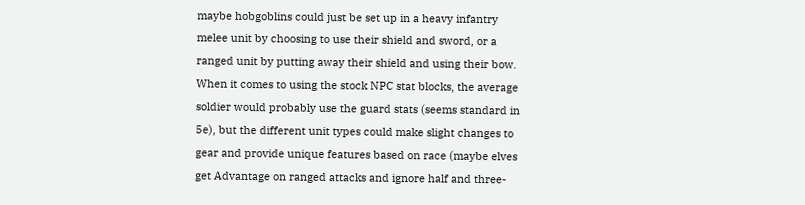maybe hobgoblins could just be set up in a heavy infantry melee unit by choosing to use their shield and sword, or a ranged unit by putting away their shield and using their bow. When it comes to using the stock NPC stat blocks, the average soldier would probably use the guard stats (seems standard in 5e), but the different unit types could make slight changes to gear and provide unique features based on race (maybe elves get Advantage on ranged attacks and ignore half and three-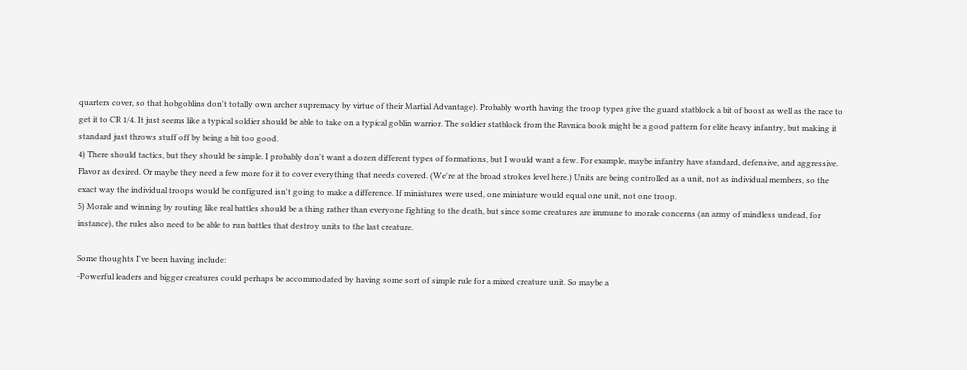quarters cover, so that hobgoblins don't totally own archer supremacy by virtue of their Martial Advantage). Probably worth having the troop types give the guard statblock a bit of boost as well as the race to get it to CR 1/4. It just seems like a typical soldier should be able to take on a typical goblin warrior. The soldier statblock from the Ravnica book might be a good pattern for elite heavy infantry, but making it standard just throws stuff off by being a bit too good.
4) There should tactics, but they should be simple. I probably don't want a dozen different types of formations, but I would want a few. For example, maybe infantry have standard, defensive, and aggressive. Flavor as desired. Or maybe they need a few more for it to cover everything that needs covered. (We're at the broad strokes level here.) Units are being controlled as a unit, not as individual members, so the exact way the individual troops would be configured isn't going to make a difference. If miniatures were used, one miniature would equal one unit, not one troop.
5) Morale and winning by routing like real battles should be a thing rather than everyone fighting to the death, but since some creatures are immune to morale concerns (an army of mindless undead, for instance), the rules also need to be able to run battles that destroy units to the last creature.

Some thoughts I've been having include:
-Powerful leaders and bigger creatures could perhaps be accommodated by having some sort of simple rule for a mixed creature unit. So maybe a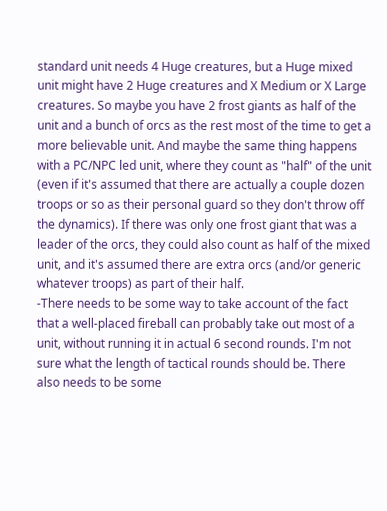standard unit needs 4 Huge creatures, but a Huge mixed unit might have 2 Huge creatures and X Medium or X Large creatures. So maybe you have 2 frost giants as half of the unit and a bunch of orcs as the rest most of the time to get a more believable unit. And maybe the same thing happens with a PC/NPC led unit, where they count as "half" of the unit (even if it's assumed that there are actually a couple dozen troops or so as their personal guard so they don't throw off the dynamics). If there was only one frost giant that was a leader of the orcs, they could also count as half of the mixed unit, and it's assumed there are extra orcs (and/or generic whatever troops) as part of their half.
-There needs to be some way to take account of the fact that a well-placed fireball can probably take out most of a unit, without running it in actual 6 second rounds. I'm not sure what the length of tactical rounds should be. There also needs to be some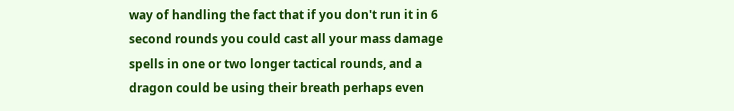way of handling the fact that if you don't run it in 6 second rounds you could cast all your mass damage spells in one or two longer tactical rounds, and a dragon could be using their breath perhaps even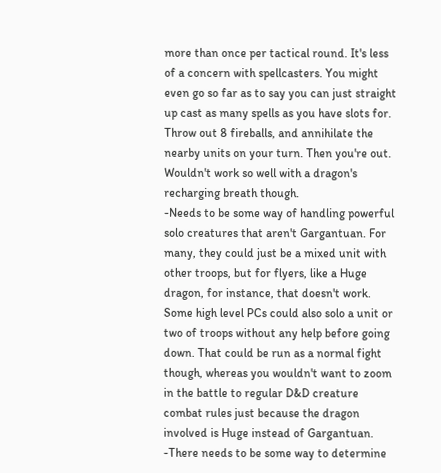more than once per tactical round. It's less of a concern with spellcasters. You might even go so far as to say you can just straight up cast as many spells as you have slots for. Throw out 8 fireballs, and annihilate the nearby units on your turn. Then you're out. Wouldn't work so well with a dragon's recharging breath though.
-Needs to be some way of handling powerful solo creatures that aren't Gargantuan. For many, they could just be a mixed unit with other troops, but for flyers, like a Huge dragon, for instance, that doesn't work. Some high level PCs could also solo a unit or two of troops without any help before going down. That could be run as a normal fight though, whereas you wouldn't want to zoom in the battle to regular D&D creature combat rules just because the dragon involved is Huge instead of Gargantuan.
-There needs to be some way to determine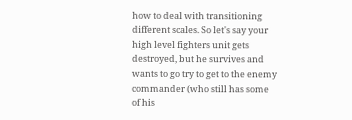how to deal with transitioning different scales. So let's say your high level fighters unit gets destroyed, but he survives and wants to go try to get to the enemy commander (who still has some of his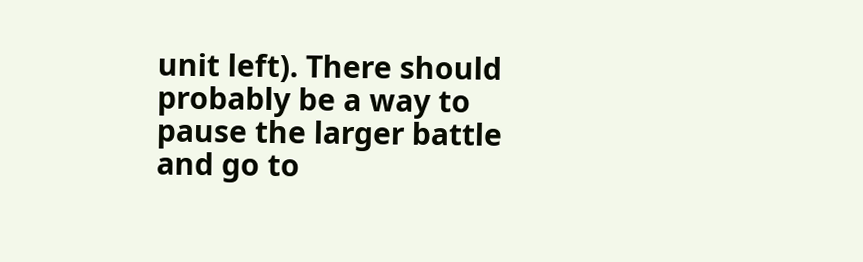unit left). There should probably be a way to pause the larger battle and go to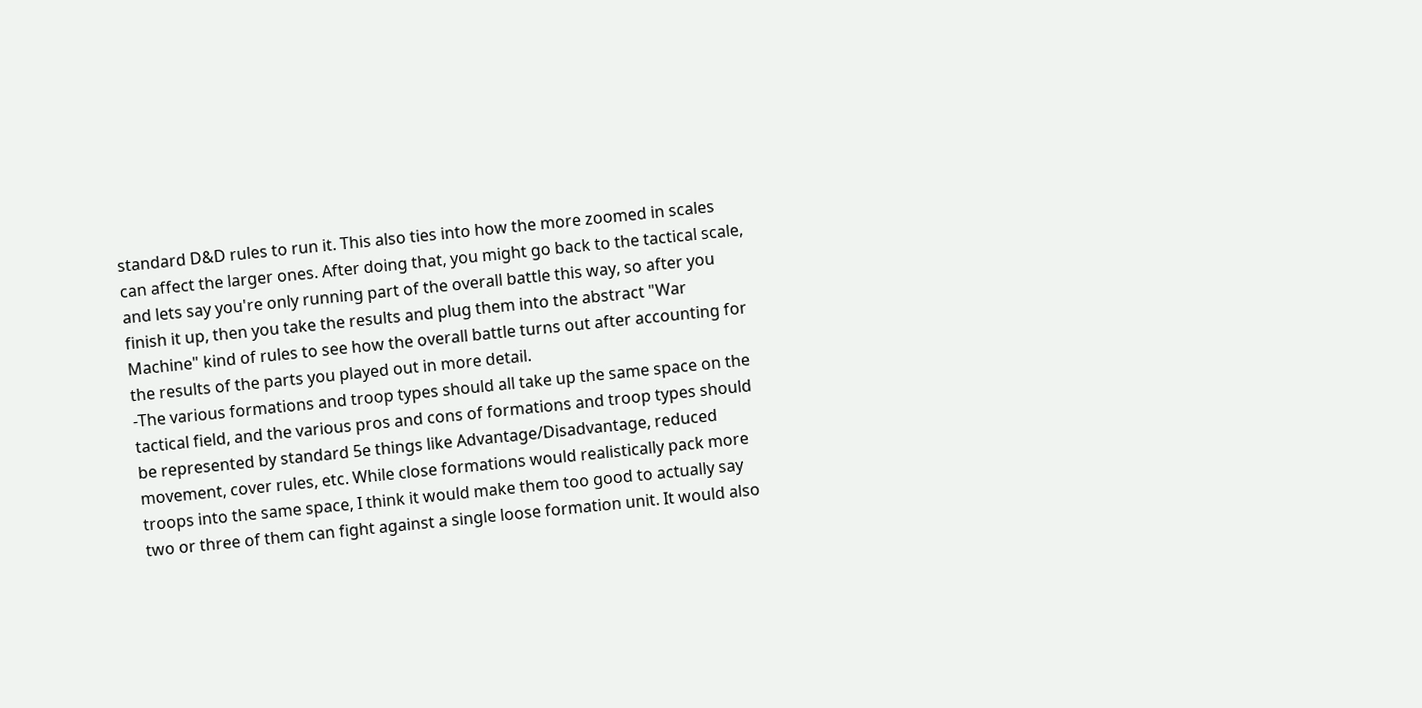standard D&D rules to run it. This also ties into how the more zoomed in scales can affect the larger ones. After doing that, you might go back to the tactical scale, and lets say you're only running part of the overall battle this way, so after you finish it up, then you take the results and plug them into the abstract "War Machine" kind of rules to see how the overall battle turns out after accounting for the results of the parts you played out in more detail.
-The various formations and troop types should all take up the same space on the tactical field, and the various pros and cons of formations and troop types should be represented by standard 5e things like Advantage/Disadvantage, reduced movement, cover rules, etc. While close formations would realistically pack more troops into the same space, I think it would make them too good to actually say two or three of them can fight against a single loose formation unit. It would also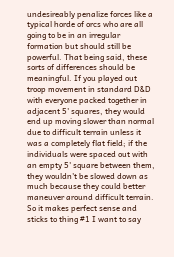undesireably penalize forces like a typical horde of orcs who are all going to be in an irregular formation but should still be powerful. That being said, these sorts of differences should be meaningful. If you played out troop movement in standard D&D with everyone packed together in adjacent 5' squares, they would end up moving slower than normal due to difficult terrain unless it was a completely flat field; if the individuals were spaced out with an empty 5' square between them, they wouldn't be slowed down as much because they could better maneuver around difficult terrain. So it makes perfect sense and sticks to thing #1 I want to say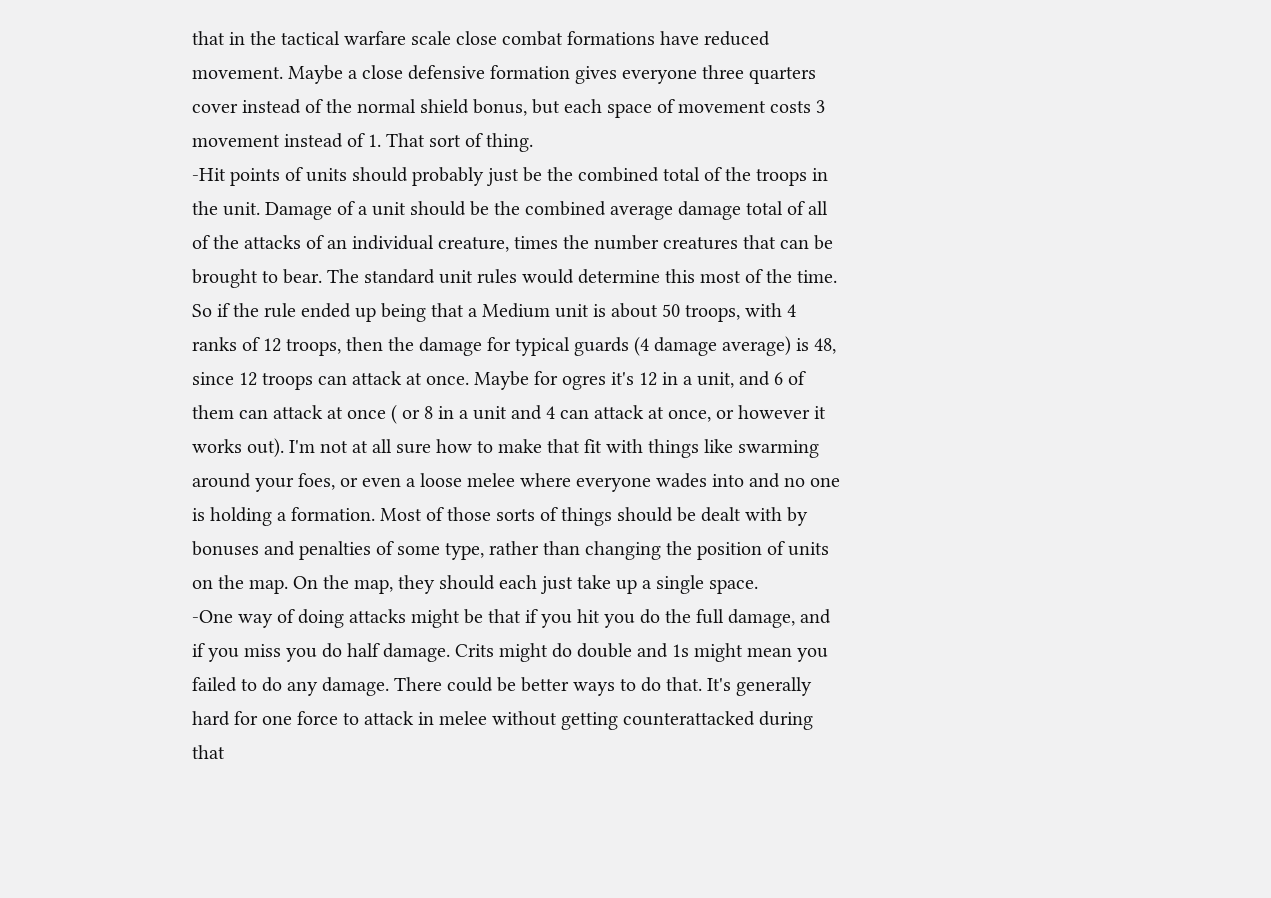that in the tactical warfare scale close combat formations have reduced movement. Maybe a close defensive formation gives everyone three quarters cover instead of the normal shield bonus, but each space of movement costs 3 movement instead of 1. That sort of thing.
-Hit points of units should probably just be the combined total of the troops in the unit. Damage of a unit should be the combined average damage total of all of the attacks of an individual creature, times the number creatures that can be brought to bear. The standard unit rules would determine this most of the time. So if the rule ended up being that a Medium unit is about 50 troops, with 4 ranks of 12 troops, then the damage for typical guards (4 damage average) is 48, since 12 troops can attack at once. Maybe for ogres it's 12 in a unit, and 6 of them can attack at once ( or 8 in a unit and 4 can attack at once, or however it works out). I'm not at all sure how to make that fit with things like swarming around your foes, or even a loose melee where everyone wades into and no one is holding a formation. Most of those sorts of things should be dealt with by bonuses and penalties of some type, rather than changing the position of units on the map. On the map, they should each just take up a single space.
-One way of doing attacks might be that if you hit you do the full damage, and if you miss you do half damage. Crits might do double and 1s might mean you failed to do any damage. There could be better ways to do that. It's generally hard for one force to attack in melee without getting counterattacked during that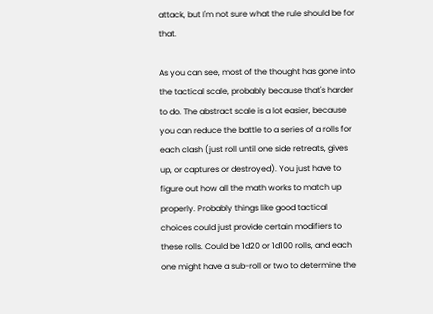attack, but I'm not sure what the rule should be for that.

As you can see, most of the thought has gone into the tactical scale, probably because that's harder to do. The abstract scale is a lot easier, because you can reduce the battle to a series of a rolls for each clash (just roll until one side retreats, gives up, or captures or destroyed). You just have to figure out how all the math works to match up properly. Probably things like good tactical choices could just provide certain modifiers to these rolls. Could be 1d20 or 1d100 rolls, and each one might have a sub-roll or two to determine the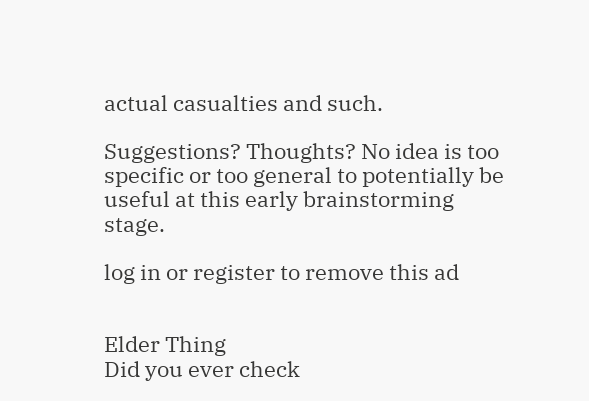actual casualties and such.

Suggestions? Thoughts? No idea is too specific or too general to potentially be useful at this early brainstorming stage.

log in or register to remove this ad


Elder Thing
Did you ever check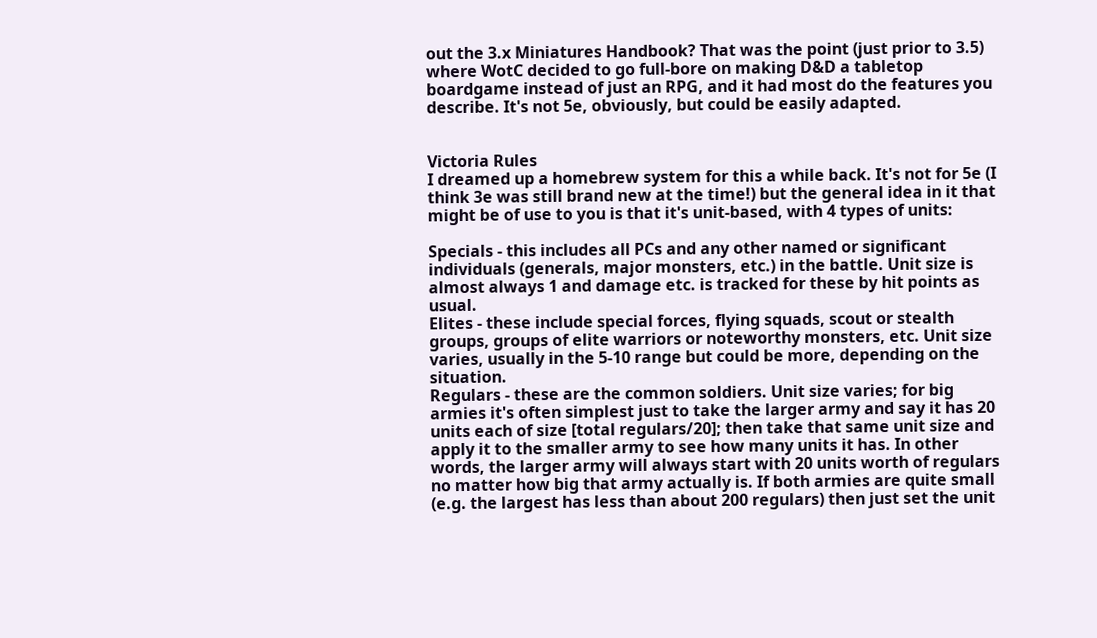out the 3.x Miniatures Handbook? That was the point (just prior to 3.5) where WotC decided to go full-bore on making D&D a tabletop boardgame instead of just an RPG, and it had most do the features you describe. It's not 5e, obviously, but could be easily adapted.


Victoria Rules
I dreamed up a homebrew system for this a while back. It's not for 5e (I think 3e was still brand new at the time!) but the general idea in it that might be of use to you is that it's unit-based, with 4 types of units:

Specials - this includes all PCs and any other named or significant individuals (generals, major monsters, etc.) in the battle. Unit size is almost always 1 and damage etc. is tracked for these by hit points as usual.
Elites - these include special forces, flying squads, scout or stealth groups, groups of elite warriors or noteworthy monsters, etc. Unit size varies, usually in the 5-10 range but could be more, depending on the situation.
Regulars - these are the common soldiers. Unit size varies; for big armies it's often simplest just to take the larger army and say it has 20 units each of size [total regulars/20]; then take that same unit size and apply it to the smaller army to see how many units it has. In other words, the larger army will always start with 20 units worth of regulars no matter how big that army actually is. If both armies are quite small (e.g. the largest has less than about 200 regulars) then just set the unit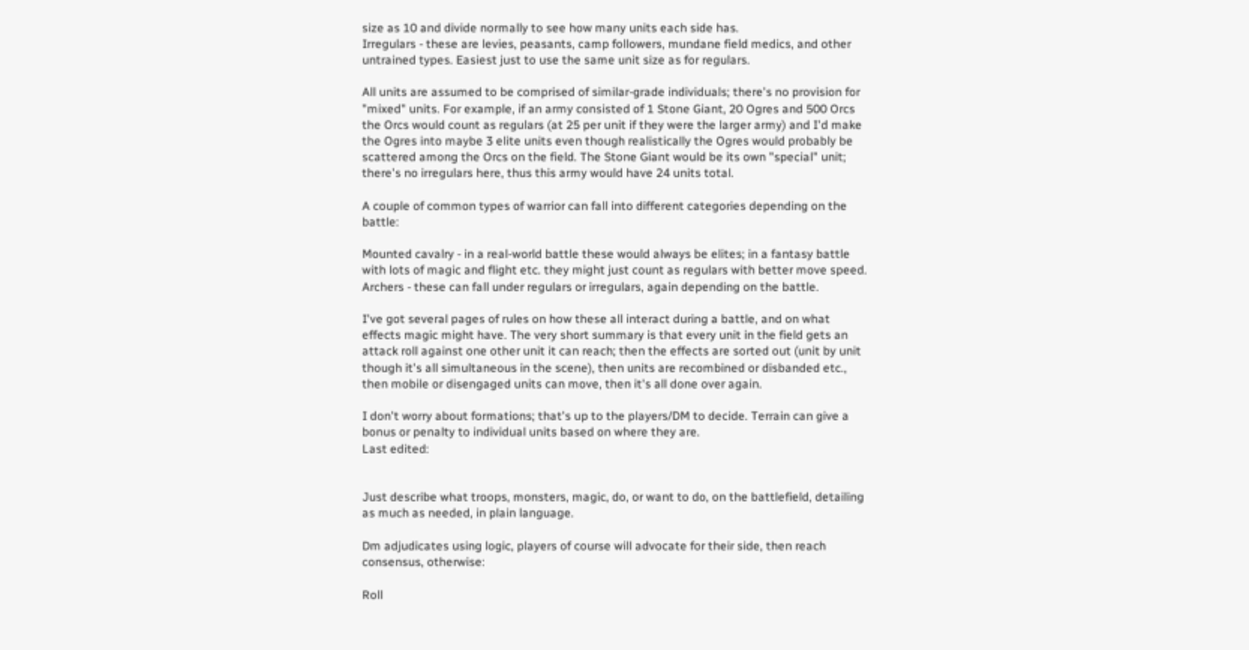size as 10 and divide normally to see how many units each side has.
Irregulars - these are levies, peasants, camp followers, mundane field medics, and other untrained types. Easiest just to use the same unit size as for regulars.

All units are assumed to be comprised of similar-grade individuals; there's no provision for "mixed" units. For example, if an army consisted of 1 Stone Giant, 20 Ogres and 500 Orcs the Orcs would count as regulars (at 25 per unit if they were the larger army) and I'd make the Ogres into maybe 3 elite units even though realistically the Ogres would probably be scattered among the Orcs on the field. The Stone Giant would be its own "special" unit; there's no irregulars here, thus this army would have 24 units total.

A couple of common types of warrior can fall into different categories depending on the battle:

Mounted cavalry - in a real-world battle these would always be elites; in a fantasy battle with lots of magic and flight etc. they might just count as regulars with better move speed.
Archers - these can fall under regulars or irregulars, again depending on the battle.

I've got several pages of rules on how these all interact during a battle, and on what effects magic might have. The very short summary is that every unit in the field gets an attack roll against one other unit it can reach; then the effects are sorted out (unit by unit though it's all simultaneous in the scene), then units are recombined or disbanded etc., then mobile or disengaged units can move, then it's all done over again.

I don't worry about formations; that's up to the players/DM to decide. Terrain can give a bonus or penalty to individual units based on where they are.
Last edited:


Just describe what troops, monsters, magic, do, or want to do, on the battlefield, detailing as much as needed, in plain language.

Dm adjudicates using logic, players of course will advocate for their side, then reach consensus, otherwise:

Roll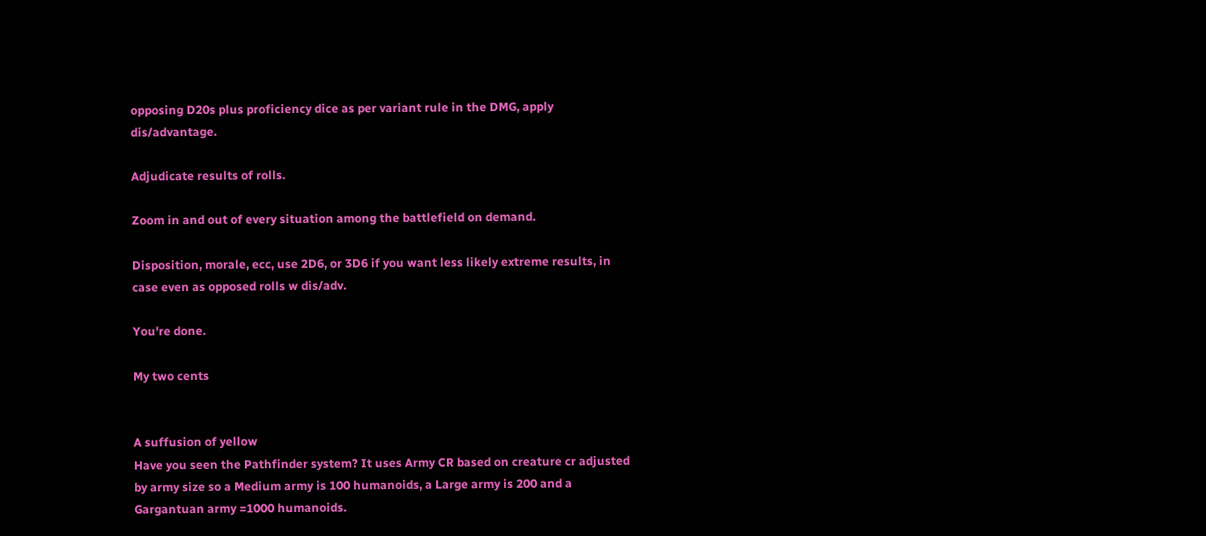opposing D20s plus proficiency dice as per variant rule in the DMG, apply dis/advantage.

Adjudicate results of rolls.

Zoom in and out of every situation among the battlefield on demand.

Disposition, morale, ecc, use 2D6, or 3D6 if you want less likely extreme results, in case even as opposed rolls w dis/adv.

You're done.

My two cents


A suffusion of yellow
Have you seen the Pathfinder system? It uses Army CR based on creature cr adjusted by army size so a Medium army is 100 humanoids, a Large army is 200 and a Gargantuan army =1000 humanoids.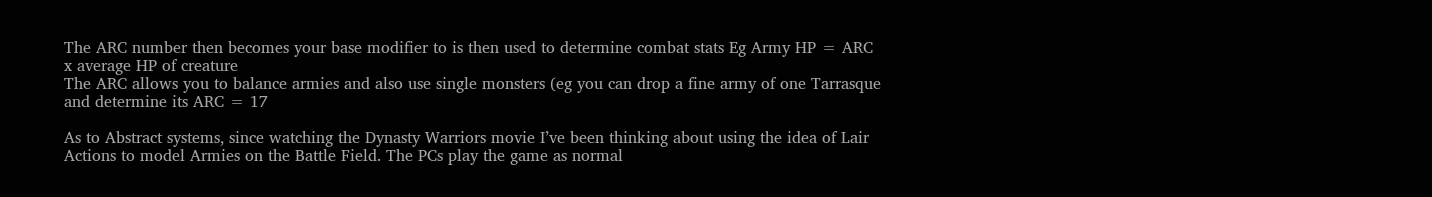The ARC number then becomes your base modifier to is then used to determine combat stats Eg Army HP = ARC x average HP of creature
The ARC allows you to balance armies and also use single monsters (eg you can drop a fine army of one Tarrasque and determine its ARC = 17

As to Abstract systems, since watching the Dynasty Warriors movie I’ve been thinking about using the idea of Lair Actions to model Armies on the Battle Field. The PCs play the game as normal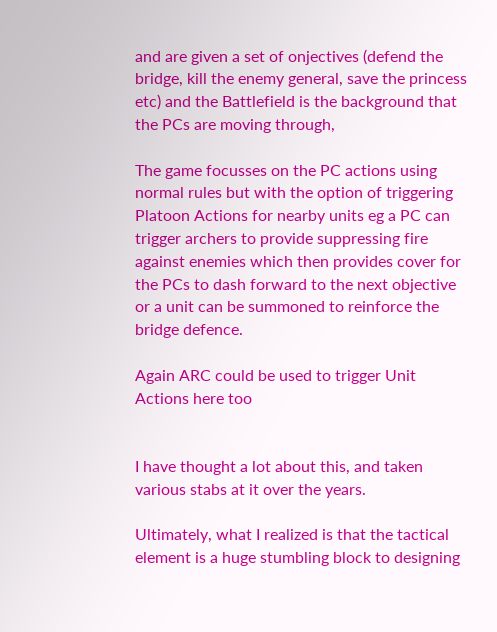and are given a set of onjectives (defend the bridge, kill the enemy general, save the princess etc) and the Battlefield is the background that the PCs are moving through,

The game focusses on the PC actions using normal rules but with the option of triggering Platoon Actions for nearby units eg a PC can trigger archers to provide suppressing fire against enemies which then provides cover for the PCs to dash forward to the next objective or a unit can be summoned to reinforce the bridge defence.

Again ARC could be used to trigger Unit Actions here too


I have thought a lot about this, and taken various stabs at it over the years.

Ultimately, what I realized is that the tactical element is a huge stumbling block to designing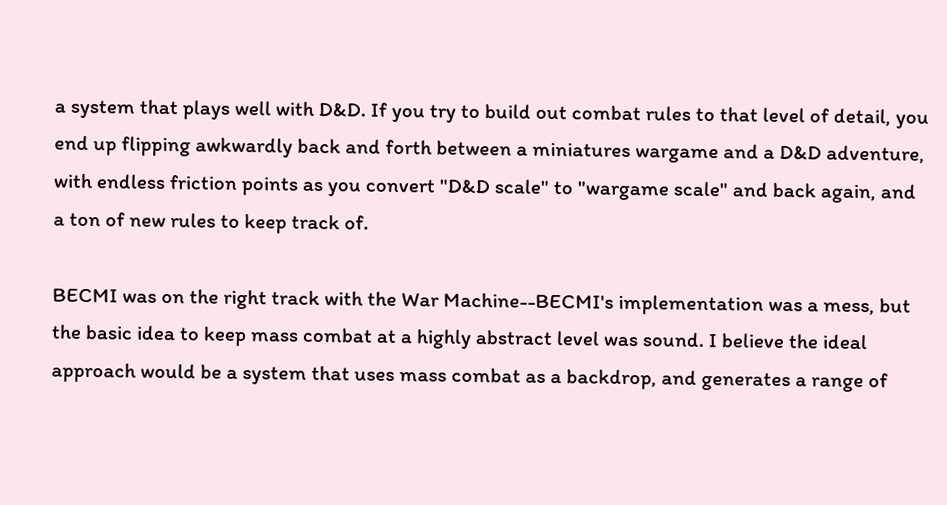a system that plays well with D&D. If you try to build out combat rules to that level of detail, you end up flipping awkwardly back and forth between a miniatures wargame and a D&D adventure, with endless friction points as you convert "D&D scale" to "wargame scale" and back again, and a ton of new rules to keep track of.

BECMI was on the right track with the War Machine--BECMI's implementation was a mess, but the basic idea to keep mass combat at a highly abstract level was sound. I believe the ideal approach would be a system that uses mass combat as a backdrop, and generates a range of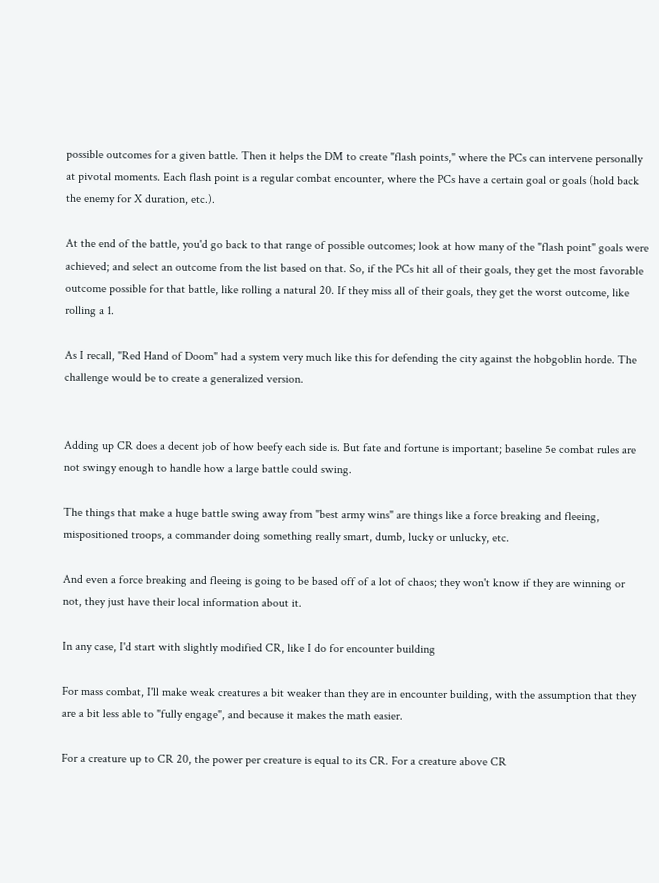possible outcomes for a given battle. Then it helps the DM to create "flash points," where the PCs can intervene personally at pivotal moments. Each flash point is a regular combat encounter, where the PCs have a certain goal or goals (hold back the enemy for X duration, etc.).

At the end of the battle, you'd go back to that range of possible outcomes; look at how many of the "flash point" goals were achieved; and select an outcome from the list based on that. So, if the PCs hit all of their goals, they get the most favorable outcome possible for that battle, like rolling a natural 20. If they miss all of their goals, they get the worst outcome, like rolling a 1.

As I recall, "Red Hand of Doom" had a system very much like this for defending the city against the hobgoblin horde. The challenge would be to create a generalized version.


Adding up CR does a decent job of how beefy each side is. But fate and fortune is important; baseline 5e combat rules are not swingy enough to handle how a large battle could swing.

The things that make a huge battle swing away from "best army wins" are things like a force breaking and fleeing, mispositioned troops, a commander doing something really smart, dumb, lucky or unlucky, etc.

And even a force breaking and fleeing is going to be based off of a lot of chaos; they won't know if they are winning or not, they just have their local information about it.

In any case, I'd start with slightly modified CR, like I do for encounter building

For mass combat, I'll make weak creatures a bit weaker than they are in encounter building, with the assumption that they are a bit less able to "fully engage", and because it makes the math easier.

For a creature up to CR 20, the power per creature is equal to its CR. For a creature above CR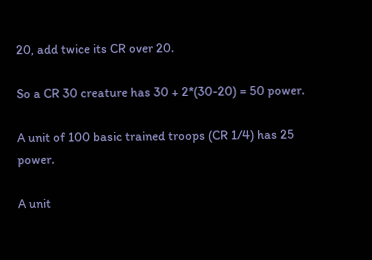20, add twice its CR over 20.

So a CR 30 creature has 30 + 2*(30-20) = 50 power.

A unit of 100 basic trained troops (CR 1/4) has 25 power.

A unit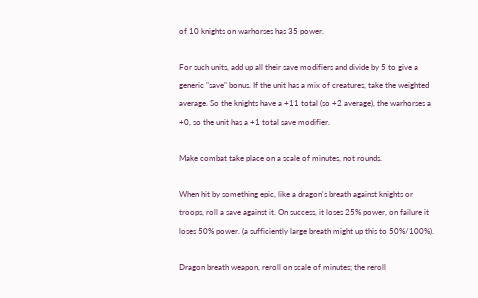of 10 knights on warhorses has 35 power.

For such units, add up all their save modifiers and divide by 5 to give a generic "save" bonus. If the unit has a mix of creatures, take the weighted average. So the knights have a +11 total (so +2 average), the warhorses a +0, so the unit has a +1 total save modifier.

Make combat take place on a scale of minutes, not rounds.

When hit by something epic, like a dragon's breath against knights or troops, roll a save against it. On success, it loses 25% power, on failure it loses 50% power. (a sufficiently large breath might up this to 50%/100%).

Dragon breath weapon, reroll on scale of minutes; the reroll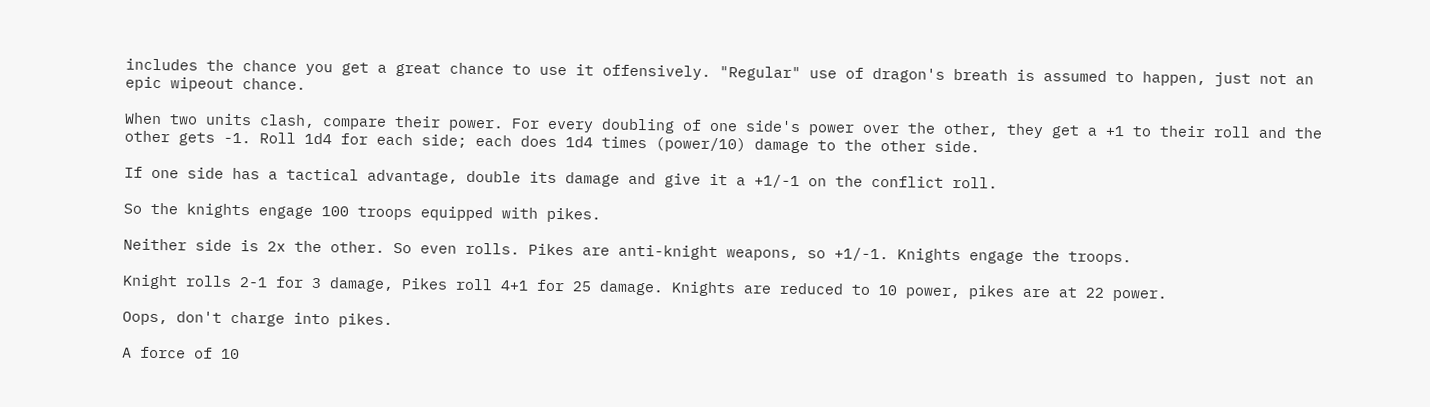includes the chance you get a great chance to use it offensively. "Regular" use of dragon's breath is assumed to happen, just not an epic wipeout chance.

When two units clash, compare their power. For every doubling of one side's power over the other, they get a +1 to their roll and the other gets -1. Roll 1d4 for each side; each does 1d4 times (power/10) damage to the other side.

If one side has a tactical advantage, double its damage and give it a +1/-1 on the conflict roll.

So the knights engage 100 troops equipped with pikes.

Neither side is 2x the other. So even rolls. Pikes are anti-knight weapons, so +1/-1. Knights engage the troops.

Knight rolls 2-1 for 3 damage, Pikes roll 4+1 for 25 damage. Knights are reduced to 10 power, pikes are at 22 power.

Oops, don't charge into pikes.

A force of 10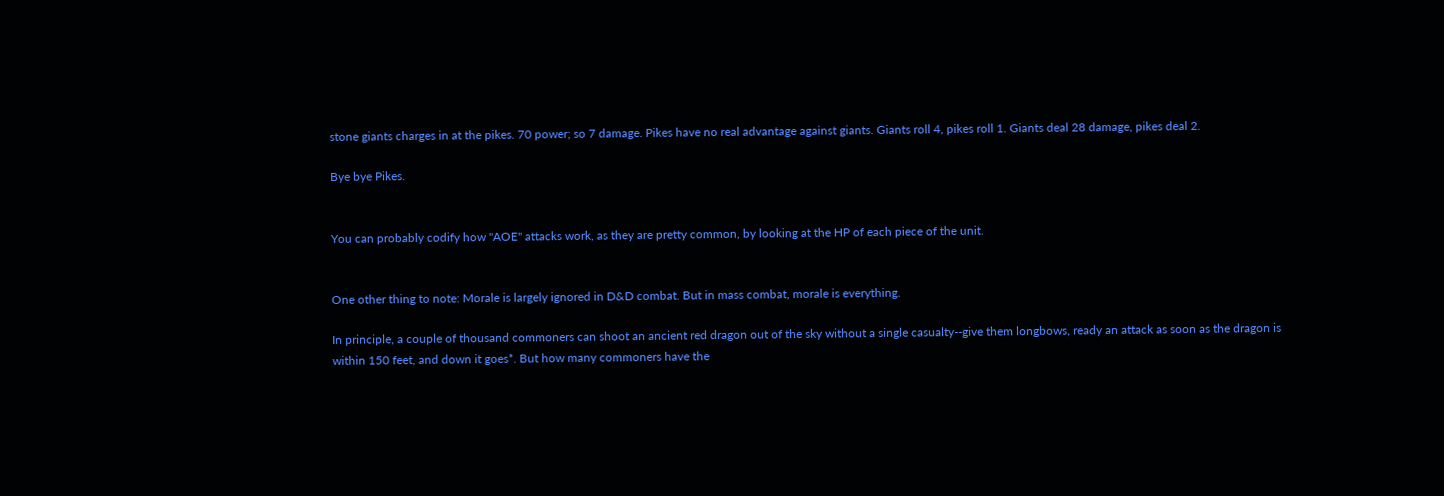stone giants charges in at the pikes. 70 power; so 7 damage. Pikes have no real advantage against giants. Giants roll 4, pikes roll 1. Giants deal 28 damage, pikes deal 2.

Bye bye Pikes.


You can probably codify how "AOE" attacks work, as they are pretty common, by looking at the HP of each piece of the unit.


One other thing to note: Morale is largely ignored in D&D combat. But in mass combat, morale is everything.

In principle, a couple of thousand commoners can shoot an ancient red dragon out of the sky without a single casualty--give them longbows, ready an attack as soon as the dragon is within 150 feet, and down it goes*. But how many commoners have the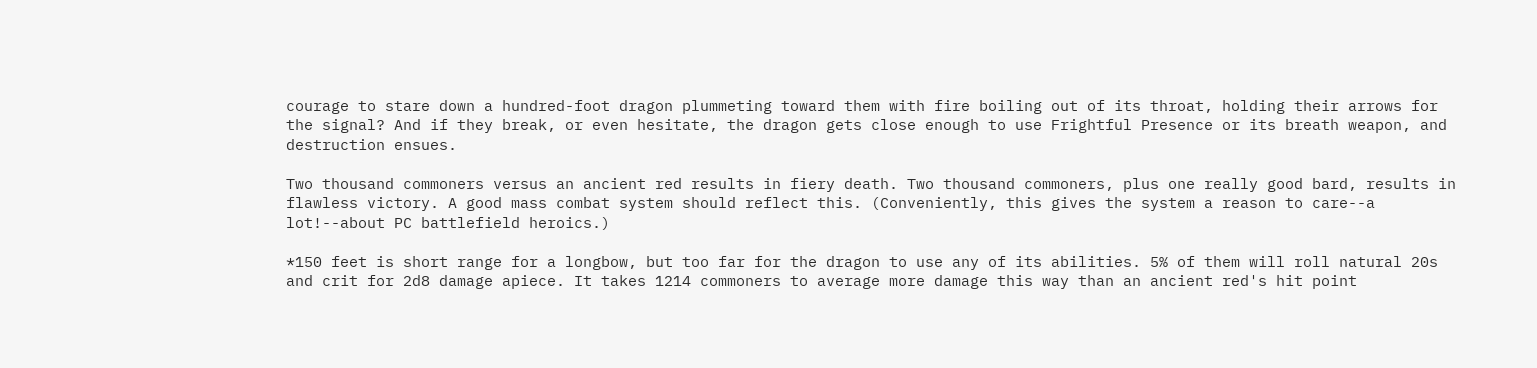courage to stare down a hundred-foot dragon plummeting toward them with fire boiling out of its throat, holding their arrows for the signal? And if they break, or even hesitate, the dragon gets close enough to use Frightful Presence or its breath weapon, and destruction ensues.

Two thousand commoners versus an ancient red results in fiery death. Two thousand commoners, plus one really good bard, results in flawless victory. A good mass combat system should reflect this. (Conveniently, this gives the system a reason to care--a lot!--about PC battlefield heroics.)

*150 feet is short range for a longbow, but too far for the dragon to use any of its abilities. 5% of them will roll natural 20s and crit for 2d8 damage apiece. It takes 1214 commoners to average more damage this way than an ancient red's hit point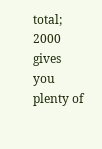total; 2000 gives you plenty of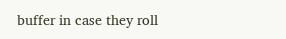buffer in case they roll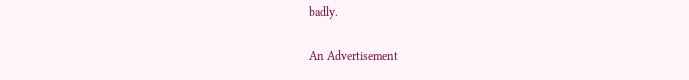badly.

An Advertisement